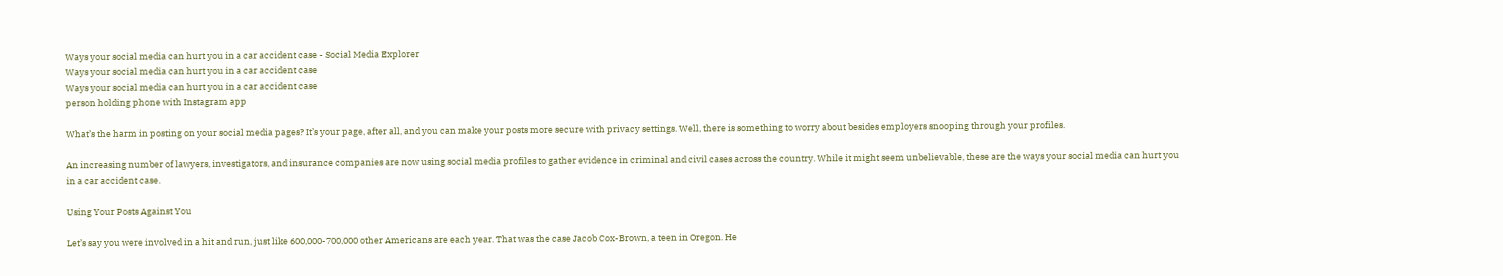Ways your social media can hurt you in a car accident case - Social Media Explorer
Ways your social media can hurt you in a car accident case
Ways your social media can hurt you in a car accident case
person holding phone with Instagram app

What’s the harm in posting on your social media pages? It’s your page, after all, and you can make your posts more secure with privacy settings. Well, there is something to worry about besides employers snooping through your profiles.

An increasing number of lawyers, investigators, and insurance companies are now using social media profiles to gather evidence in criminal and civil cases across the country. While it might seem unbelievable, these are the ways your social media can hurt you in a car accident case.

Using Your Posts Against You

Let’s say you were involved in a hit and run, just like 600,000-700,000 other Americans are each year. That was the case Jacob Cox-Brown, a teen in Oregon. He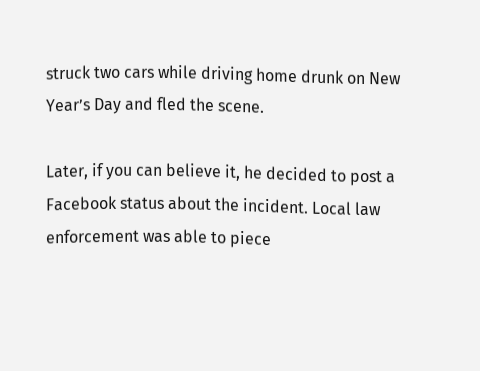struck two cars while driving home drunk on New Year’s Day and fled the scene.

Later, if you can believe it, he decided to post a Facebook status about the incident. Local law enforcement was able to piece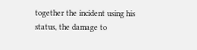together the incident using his status, the damage to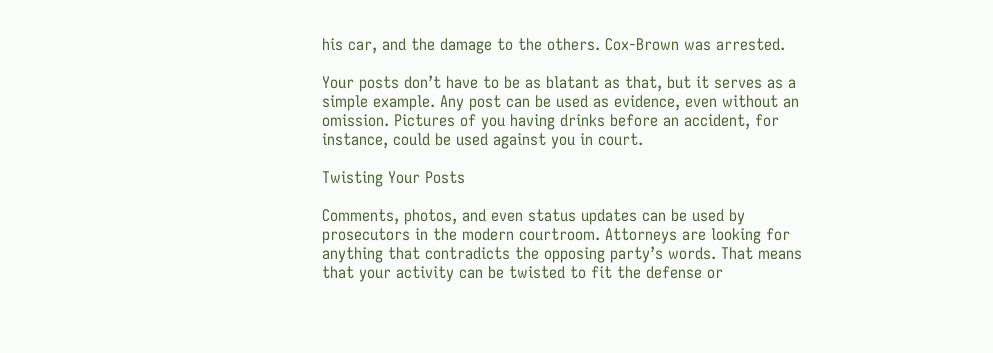his car, and the damage to the others. Cox-Brown was arrested.

Your posts don’t have to be as blatant as that, but it serves as a simple example. Any post can be used as evidence, even without an omission. Pictures of you having drinks before an accident, for instance, could be used against you in court.

Twisting Your Posts

Comments, photos, and even status updates can be used by prosecutors in the modern courtroom. Attorneys are looking for anything that contradicts the opposing party’s words. That means that your activity can be twisted to fit the defense or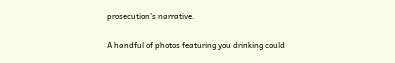prosecution’s narrative.

A handful of photos featuring you drinking could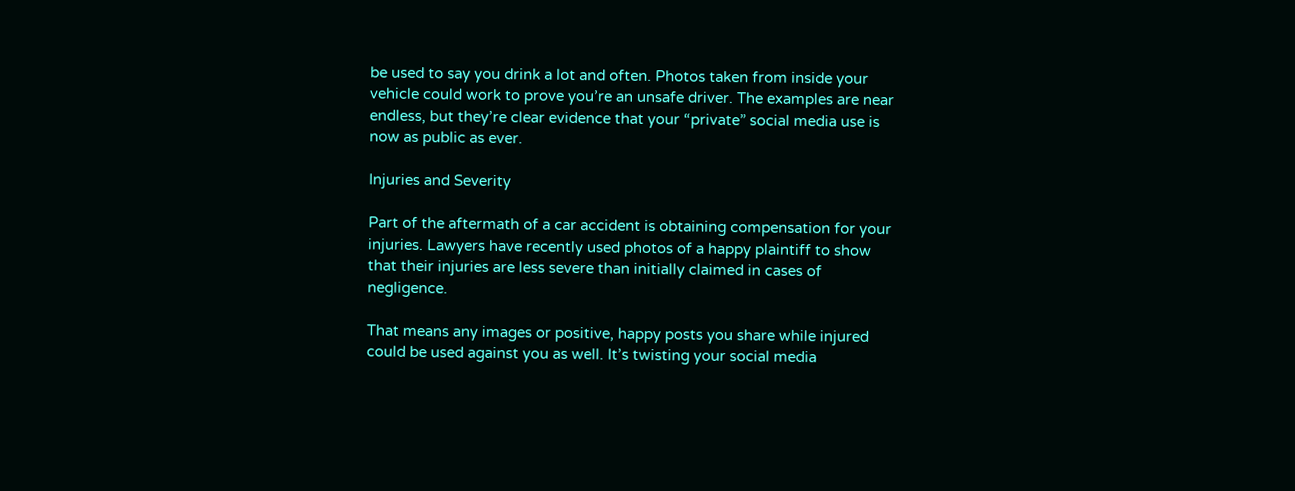be used to say you drink a lot and often. Photos taken from inside your vehicle could work to prove you’re an unsafe driver. The examples are near endless, but they’re clear evidence that your “private” social media use is now as public as ever.

Injuries and Severity

Part of the aftermath of a car accident is obtaining compensation for your injuries. Lawyers have recently used photos of a happy plaintiff to show that their injuries are less severe than initially claimed in cases of negligence.

That means any images or positive, happy posts you share while injured could be used against you as well. It’s twisting your social media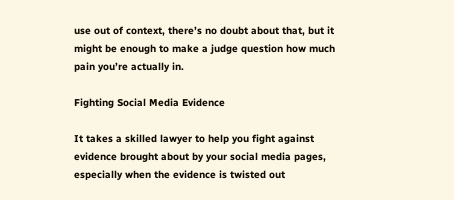use out of context, there’s no doubt about that, but it might be enough to make a judge question how much pain you’re actually in.

Fighting Social Media Evidence

It takes a skilled lawyer to help you fight against evidence brought about by your social media pages, especially when the evidence is twisted out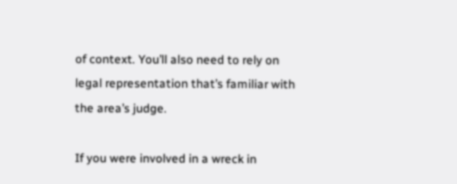of context. You’ll also need to rely on legal representation that’s familiar with the area’s judge.

If you were involved in a wreck in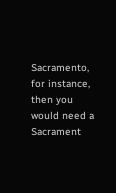Sacramento, for instance, then you would need a Sacrament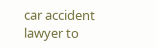car accident lawyer to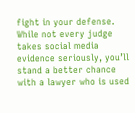fight in your defense. While not every judge takes social media evidence seriously, you’ll stand a better chance with a lawyer who is used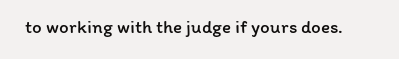to working with the judge if yours does.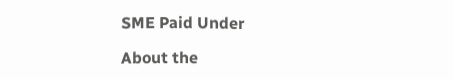SME Paid Under

About the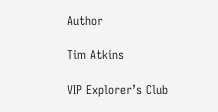Author

Tim Atkins

VIP Explorer’s Club